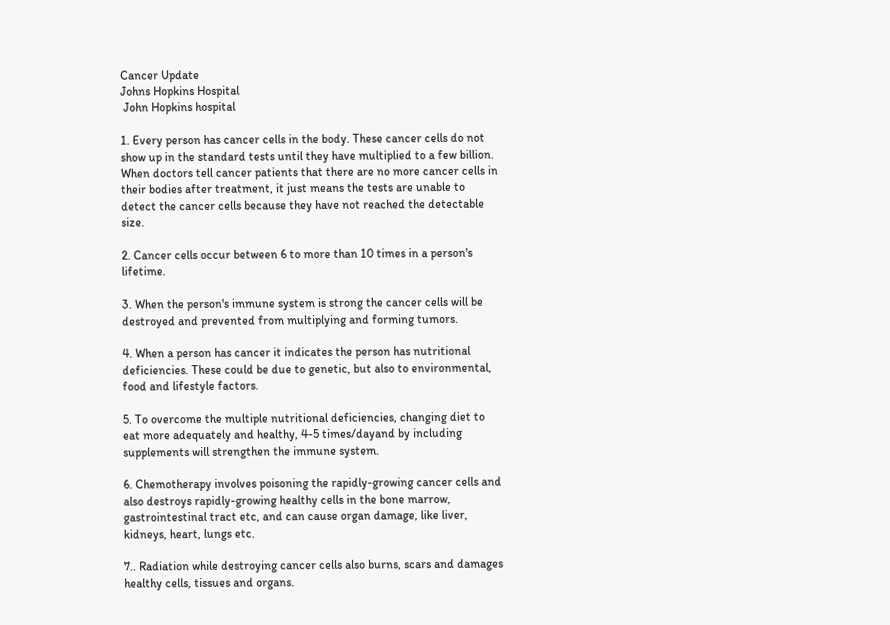Cancer Update
Johns Hopkins Hospital
 John Hopkins hospital

1. Every person has cancer cells in the body. These cancer cells do not show up in the standard tests until they have multiplied to a few billion. When doctors tell cancer patients that there are no more cancer cells in their bodies after treatment, it just means the tests are unable to detect the cancer cells because they have not reached the detectable size.

2. Cancer cells occur between 6 to more than 10 times in a person's lifetime.

3. When the person's immune system is strong the cancer cells will be destroyed and prevented from multiplying and forming tumors.

4. When a person has cancer it indicates the person has nutritional deficiencies. These could be due to genetic, but also to environmental, food and lifestyle factors.

5. To overcome the multiple nutritional deficiencies, changing diet to eat more adequately and healthy, 4-5 times/dayand by including supplements will strengthen the immune system.

6. Chemotherapy involves poisoning the rapidly-growing cancer cells and also destroys rapidly-growing healthy cells in the bone marrow, gastrointestinal tract etc, and can cause organ damage, like liver, kidneys, heart, lungs etc.

7.. Radiation while destroying cancer cells also burns, scars and damages healthy cells, tissues and organs.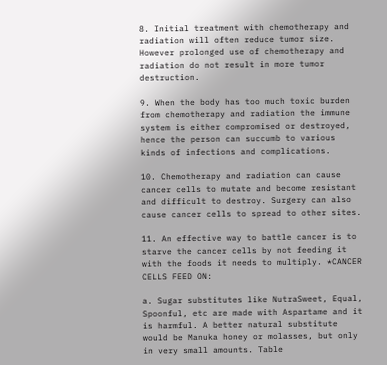8. Initial treatment with chemotherapy and radiation will often reduce tumor size. However prolonged use of chemotherapy and radiation do not result in more tumor destruction.

9. When the body has too much toxic burden from chemotherapy and radiation the immune system is either compromised or destroyed, hence the person can succumb to various kinds of infections and complications.

10. Chemotherapy and radiation can cause cancer cells to mutate and become resistant and difficult to destroy. Surgery can also cause cancer cells to spread to other sites.

11. An effective way to battle cancer is to starve the cancer cells by not feeding it with the foods it needs to multiply. *CANCER CELLS FEED ON:

a. Sugar substitutes like NutraSweet, Equal, Spoonful, etc are made with Aspartame and it is harmful. A better natural substitute would be Manuka honey or molasses, but only in very small amounts. Table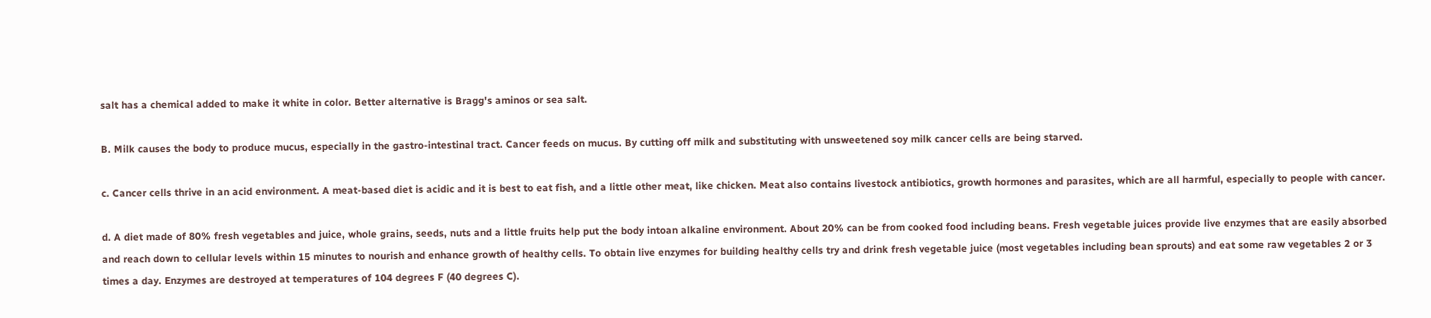salt has a chemical added to make it white in color. Better alternative is Bragg's aminos or sea salt.

B. Milk causes the body to produce mucus, especially in the gastro-intestinal tract. Cancer feeds on mucus. By cutting off milk and substituting with unsweetened soy milk cancer cells are being starved.

c. Cancer cells thrive in an acid environment. A meat-based diet is acidic and it is best to eat fish, and a little other meat, like chicken. Meat also contains livestock antibiotics, growth hormones and parasites, which are all harmful, especially to people with cancer.

d. A diet made of 80% fresh vegetables and juice, whole grains, seeds, nuts and a little fruits help put the body intoan alkaline environment. About 20% can be from cooked food including beans. Fresh vegetable juices provide live enzymes that are easily absorbed and reach down to cellular levels within 15 minutes to nourish and enhance growth of healthy cells. To obtain live enzymes for building healthy cells try and drink fresh vegetable juice (most vegetables including bean sprouts) and eat some raw vegetables 2 or 3 times a day. Enzymes are destroyed at temperatures of 104 degrees F (40 degrees C).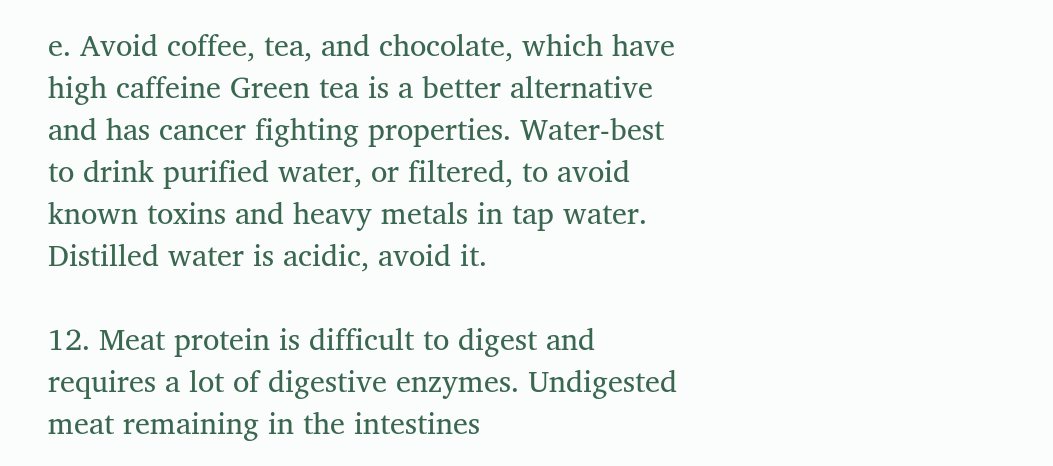e. Avoid coffee, tea, and chocolate, which have high caffeine Green tea is a better alternative and has cancer fighting properties. Water-best to drink purified water, or filtered, to avoid known toxins and heavy metals in tap water. Distilled water is acidic, avoid it.

12. Meat protein is difficult to digest and requires a lot of digestive enzymes. Undigested meat remaining in the intestines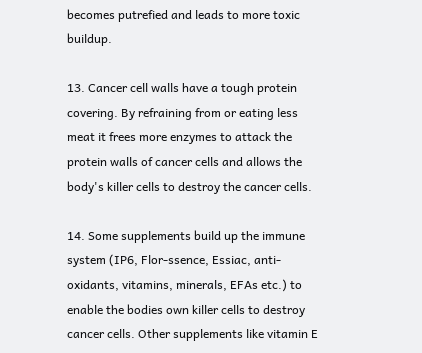becomes putrefied and leads to more toxic buildup.

13. Cancer cell walls have a tough protein covering. By refraining from or eating less meat it frees more enzymes to attack the protein walls of cancer cells and allows the body's killer cells to destroy the cancer cells.

14. Some supplements build up the immune system (IP6, Flor-ssence, Essiac, anti-oxidants, vitamins, minerals, EFAs etc.) to enable the bodies own killer cells to destroy cancer cells. Other supplements like vitamin E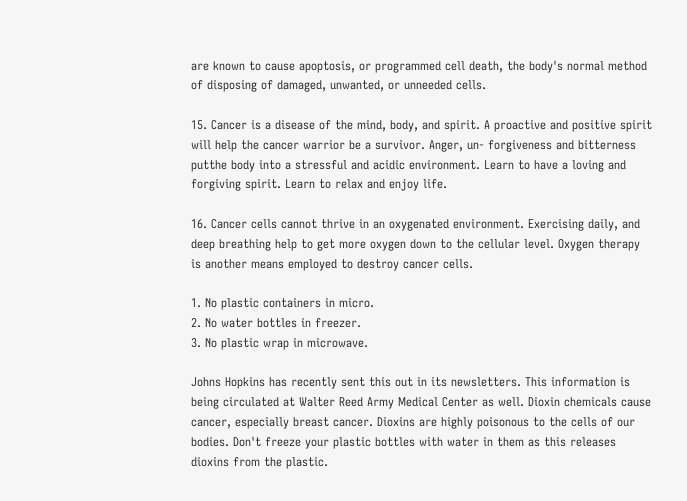are known to cause apoptosis, or programmed cell death, the body's normal method of disposing of damaged, unwanted, or unneeded cells.

15. Cancer is a disease of the mind, body, and spirit. A proactive and positive spirit will help the cancer warrior be a survivor. Anger, un- forgiveness and bitterness putthe body into a stressful and acidic environment. Learn to have a loving and forgiving spirit. Learn to relax and enjoy life.

16. Cancer cells cannot thrive in an oxygenated environment. Exercising daily, and deep breathing help to get more oxygen down to the cellular level. Oxygen therapy is another means employed to destroy cancer cells.

1. No plastic containers in micro.
2. No water bottles in freezer.
3. No plastic wrap in microwave.

Johns Hopkins has recently sent this out in its newsletters. This information is being circulated at Walter Reed Army Medical Center as well. Dioxin chemicals cause cancer, especially breast cancer. Dioxins are highly poisonous to the cells of our bodies. Don't freeze your plastic bottles with water in them as this releases dioxins from the plastic.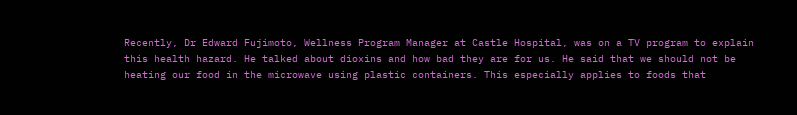Recently, Dr Edward Fujimoto, Wellness Program Manager at Castle Hospital, was on a TV program to explain this health hazard. He talked about dioxins and how bad they are for us. He said that we should not be heating our food in the microwave using plastic containers. This especially applies to foods that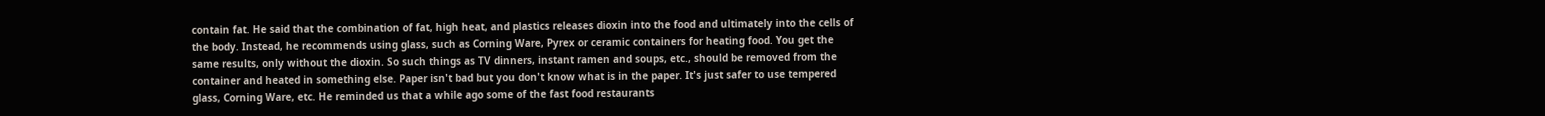contain fat. He said that the combination of fat, high heat, and plastics releases dioxin into the food and ultimately into the cells of the body. Instead, he recommends using glass, such as Corning Ware, Pyrex or ceramic containers for heating food. You get the same results, only without the dioxin. So such things as TV dinners, instant ramen and soups, etc., should be removed from the container and heated in something else. Paper isn't bad but you don't know what is in the paper. It's just safer to use tempered glass, Corning Ware, etc. He reminded us that a while ago some of the fast food restaurants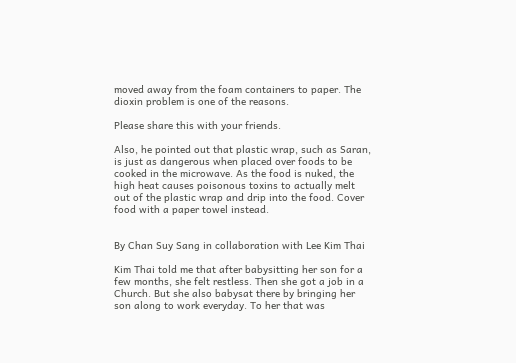moved away from the foam containers to paper. The dioxin problem is one of the reasons.

Please share this with your friends.

Also, he pointed out that plastic wrap, such as Saran, is just as dangerous when placed over foods to be cooked in the microwave. As the food is nuked, the high heat causes poisonous toxins to actually melt out of the plastic wrap and drip into the food. Cover food with a paper towel instead.


By Chan Suy Sang in collaboration with Lee Kim Thai

Kim Thai told me that after babysitting her son for a few months, she felt restless. Then she got a job in a Church. But she also babysat there by bringing her son along to work everyday. To her that was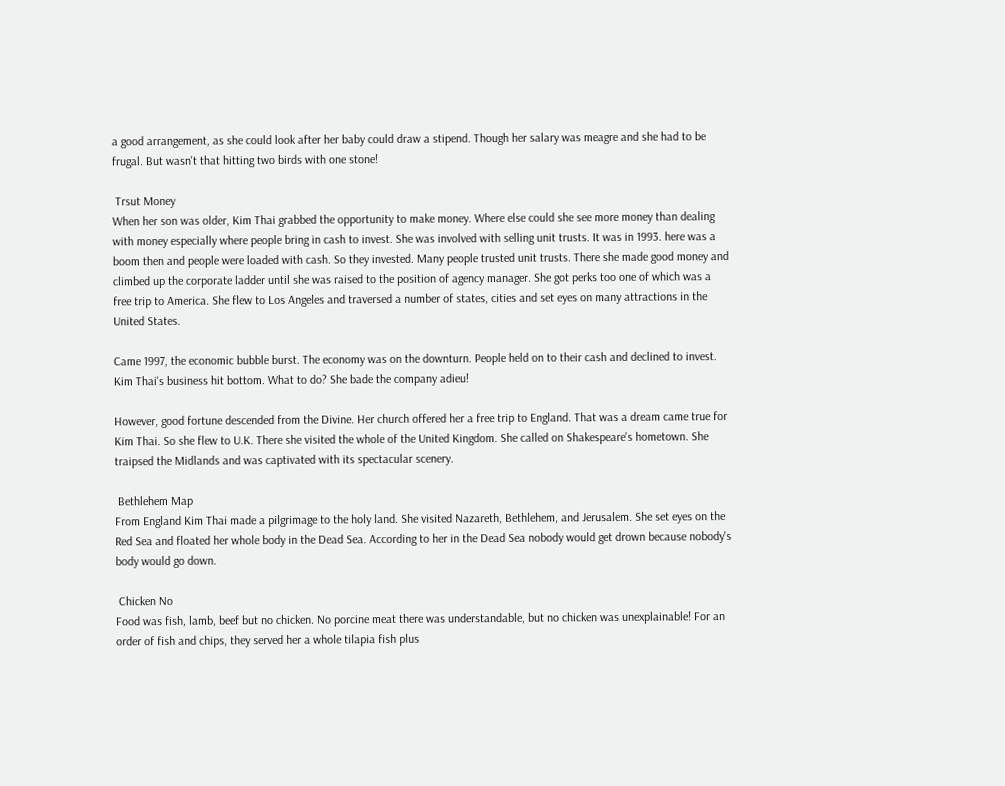a good arrangement, as she could look after her baby could draw a stipend. Though her salary was meagre and she had to be frugal. But wasn't that hitting two birds with one stone!

 Trsut Money
When her son was older, Kim Thai grabbed the opportunity to make money. Where else could she see more money than dealing with money especially where people bring in cash to invest. She was involved with selling unit trusts. It was in 1993. here was a boom then and people were loaded with cash. So they invested. Many people trusted unit trusts. There she made good money and climbed up the corporate ladder until she was raised to the position of agency manager. She got perks too one of which was a free trip to America. She flew to Los Angeles and traversed a number of states, cities and set eyes on many attractions in the United States.

Came 1997, the economic bubble burst. The economy was on the downturn. People held on to their cash and declined to invest. Kim Thai's business hit bottom. What to do? She bade the company adieu!

However, good fortune descended from the Divine. Her church offered her a free trip to England. That was a dream came true for Kim Thai. So she flew to U.K. There she visited the whole of the United Kingdom. She called on Shakespeare's hometown. She traipsed the Midlands and was captivated with its spectacular scenery.

 Bethlehem Map
From England Kim Thai made a pilgrimage to the holy land. She visited Nazareth, Bethlehem, and Jerusalem. She set eyes on the Red Sea and floated her whole body in the Dead Sea. According to her in the Dead Sea nobody would get drown because nobody's body would go down.

 Chicken No
Food was fish, lamb, beef but no chicken. No porcine meat there was understandable, but no chicken was unexplainable! For an order of fish and chips, they served her a whole tilapia fish plus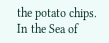the potato chips. In the Sea of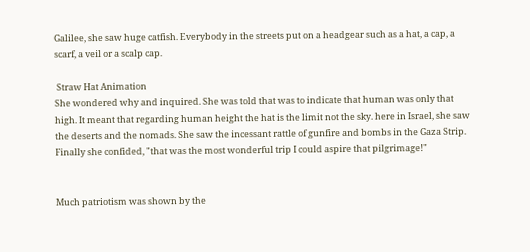Galilee, she saw huge catfish. Everybody in the streets put on a headgear such as a hat, a cap, a scarf, a veil or a scalp cap.

 Straw Hat Animation
She wondered why and inquired. She was told that was to indicate that human was only that high. It meant that regarding human height the hat is the limit not the sky. here in Israel, she saw the deserts and the nomads. She saw the incessant rattle of gunfire and bombs in the Gaza Strip. Finally she confided, "that was the most wonderful trip I could aspire that pilgrimage!"


Much patriotism was shown by the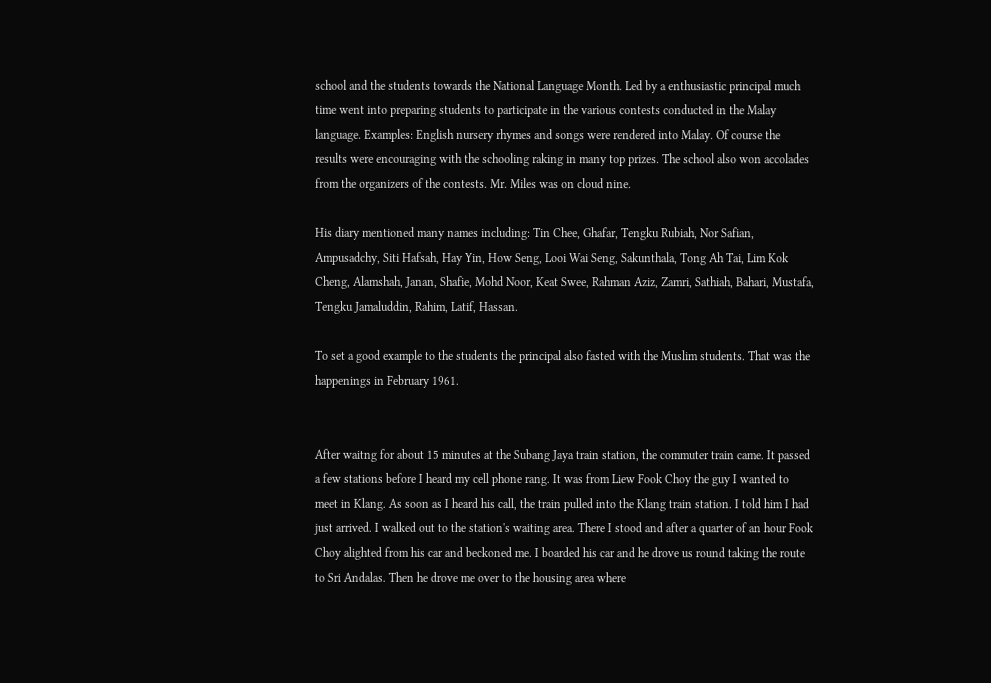school and the students towards the National Language Month. Led by a enthusiastic principal much time went into preparing students to participate in the various contests conducted in the Malay language. Examples: English nursery rhymes and songs were rendered into Malay. Of course the results were encouraging with the schooling raking in many top prizes. The school also won accolades from the organizers of the contests. Mr. Miles was on cloud nine.

His diary mentioned many names including: Tin Chee, Ghafar, Tengku Rubiah, Nor Safian, Ampusadchy, Siti Hafsah, Hay Yin, How Seng, Looi Wai Seng, Sakunthala, Tong Ah Tai, Lim Kok Cheng, Alamshah, Janan, Shafie, Mohd Noor, Keat Swee, Rahman Aziz, Zamri, Sathiah, Bahari, Mustafa, Tengku Jamaluddin, Rahim, Latif, Hassan.

To set a good example to the students the principal also fasted with the Muslim students. That was the happenings in February 1961.


After waitng for about 15 minutes at the Subang Jaya train station, the commuter train came. It passed a few stations before I heard my cell phone rang. It was from Liew Fook Choy the guy I wanted to meet in Klang. As soon as I heard his call, the train pulled into the Klang train station. I told him I had just arrived. I walked out to the station's waiting area. There I stood and after a quarter of an hour Fook Choy alighted from his car and beckoned me. I boarded his car and he drove us round taking the route to Sri Andalas. Then he drove me over to the housing area where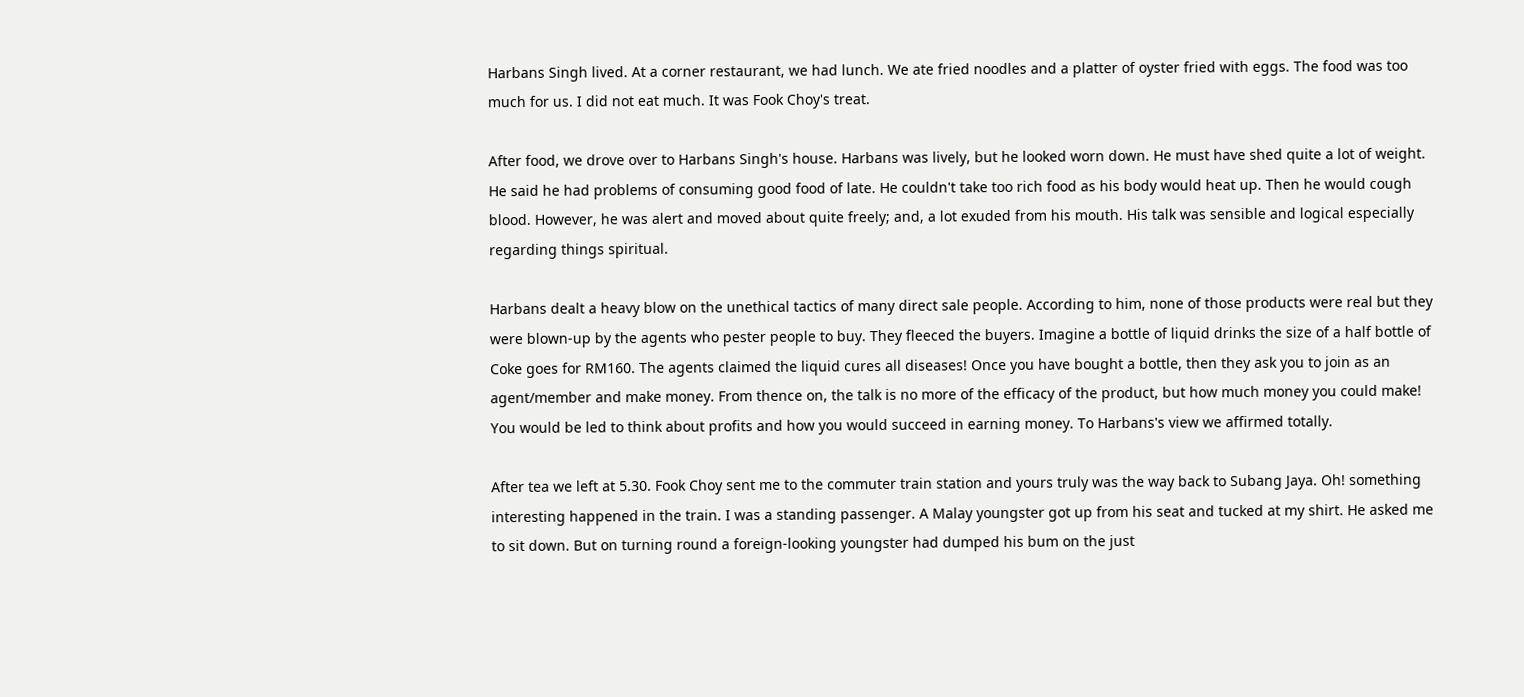Harbans Singh lived. At a corner restaurant, we had lunch. We ate fried noodles and a platter of oyster fried with eggs. The food was too much for us. I did not eat much. It was Fook Choy's treat.

After food, we drove over to Harbans Singh's house. Harbans was lively, but he looked worn down. He must have shed quite a lot of weight. He said he had problems of consuming good food of late. He couldn't take too rich food as his body would heat up. Then he would cough blood. However, he was alert and moved about quite freely; and, a lot exuded from his mouth. His talk was sensible and logical especially regarding things spiritual.

Harbans dealt a heavy blow on the unethical tactics of many direct sale people. According to him, none of those products were real but they were blown-up by the agents who pester people to buy. They fleeced the buyers. Imagine a bottle of liquid drinks the size of a half bottle of Coke goes for RM160. The agents claimed the liquid cures all diseases! Once you have bought a bottle, then they ask you to join as an agent/member and make money. From thence on, the talk is no more of the efficacy of the product, but how much money you could make! You would be led to think about profits and how you would succeed in earning money. To Harbans's view we affirmed totally.

After tea we left at 5.30. Fook Choy sent me to the commuter train station and yours truly was the way back to Subang Jaya. Oh! something interesting happened in the train. I was a standing passenger. A Malay youngster got up from his seat and tucked at my shirt. He asked me to sit down. But on turning round a foreign-looking youngster had dumped his bum on the just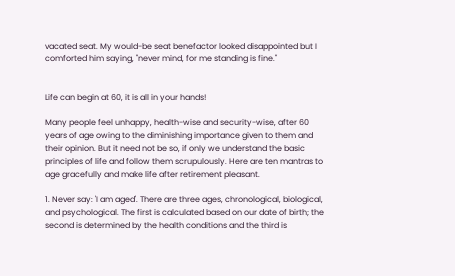vacated seat. My would-be seat benefactor looked disappointed but I comforted him saying, "never mind, for me standing is fine."


Life can begin at 60, it is all in your hands!

Many people feel unhappy, health-wise and security-wise, after 60 years of age owing to the diminishing importance given to them and their opinion. But it need not be so, if only we understand the basic principles of life and follow them scrupulously. Here are ten mantras to age gracefully and make life after retirement pleasant.

1. Never say: 'I am aged'. There are three ages, chronological, biological, and psychological. The first is calculated based on our date of birth; the second is determined by the health conditions and the third is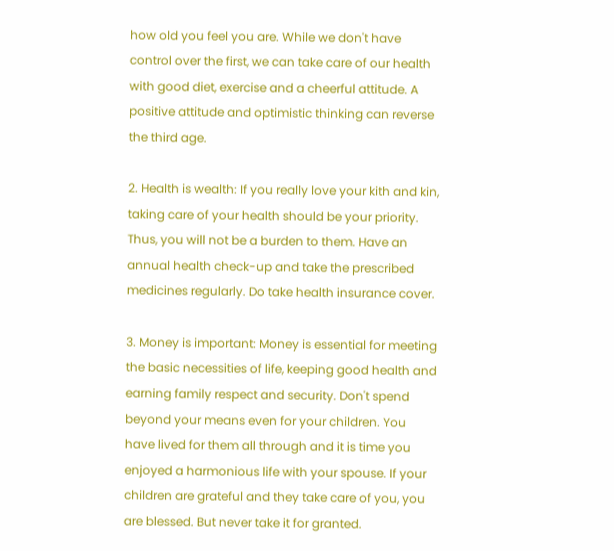how old you feel you are. While we don't have control over the first, we can take care of our health with good diet, exercise and a cheerful attitude. A positive attitude and optimistic thinking can reverse the third age.

2. Health is wealth: If you really love your kith and kin, taking care of your health should be your priority. Thus, you will not be a burden to them. Have an annual health check-up and take the prescribed medicines regularly. Do take health insurance cover.

3. Money is important: Money is essential for meeting the basic necessities of life, keeping good health and earning family respect and security. Don't spend beyond your means even for your children. You have lived for them all through and it is time you enjoyed a harmonious life with your spouse. If your children are grateful and they take care of you, you are blessed. But never take it for granted.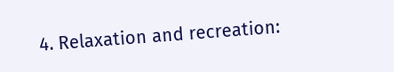4. Relaxation and recreation: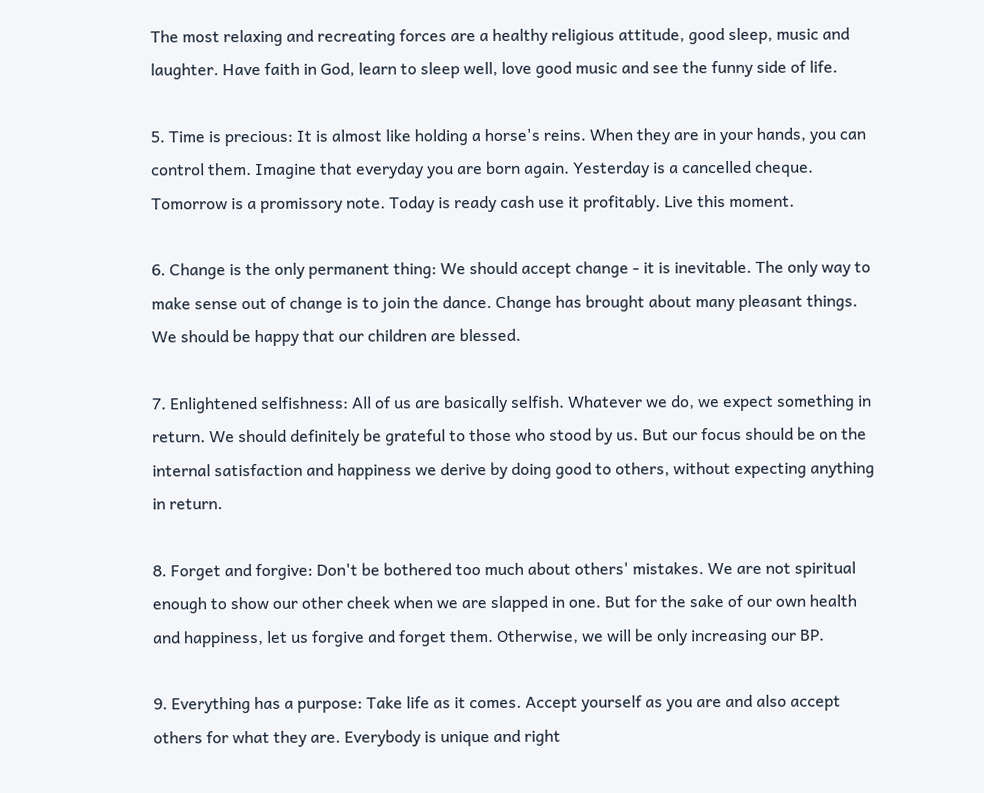The most relaxing and recreating forces are a healthy religious attitude, good sleep, music and laughter. Have faith in God, learn to sleep well, love good music and see the funny side of life.

5. Time is precious: It is almost like holding a horse's reins. When they are in your hands, you can control them. Imagine that everyday you are born again. Yesterday is a cancelled cheque. Tomorrow is a promissory note. Today is ready cash use it profitably. Live this moment.

6. Change is the only permanent thing: We should accept change - it is inevitable. The only way to make sense out of change is to join the dance. Change has brought about many pleasant things. We should be happy that our children are blessed.

7. Enlightened selfishness: All of us are basically selfish. Whatever we do, we expect something in return. We should definitely be grateful to those who stood by us. But our focus should be on the internal satisfaction and happiness we derive by doing good to others, without expecting anything in return.

8. Forget and forgive: Don't be bothered too much about others' mistakes. We are not spiritual enough to show our other cheek when we are slapped in one. But for the sake of our own health and happiness, let us forgive and forget them. Otherwise, we will be only increasing our BP.

9. Everything has a purpose: Take life as it comes. Accept yourself as you are and also accept others for what they are. Everybody is unique and right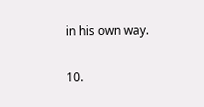in his own way.

10.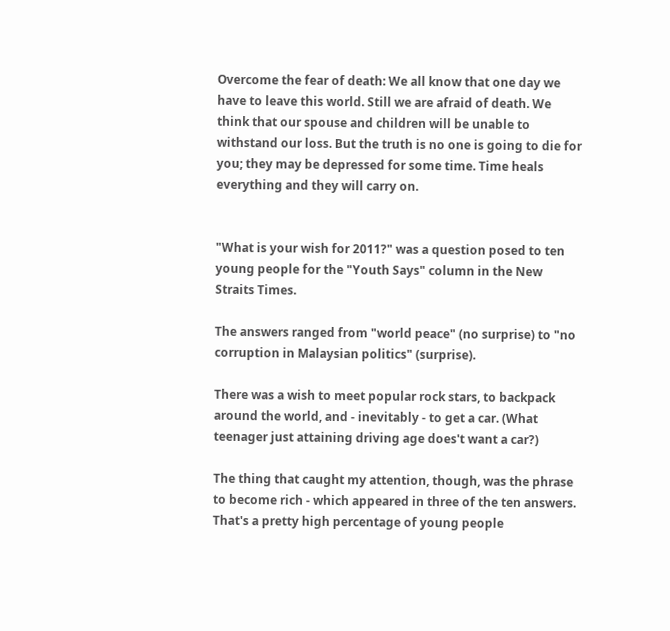Overcome the fear of death: We all know that one day we have to leave this world. Still we are afraid of death. We think that our spouse and children will be unable to withstand our loss. But the truth is no one is going to die for you; they may be depressed for some time. Time heals everything and they will carry on.


"What is your wish for 2011?" was a question posed to ten young people for the "Youth Says" column in the New Straits Times.

The answers ranged from "world peace" (no surprise) to "no corruption in Malaysian politics" (surprise).

There was a wish to meet popular rock stars, to backpack around the world, and - inevitably - to get a car. (What teenager just attaining driving age does't want a car?)

The thing that caught my attention, though, was the phrase to become rich - which appeared in three of the ten answers. That's a pretty high percentage of young people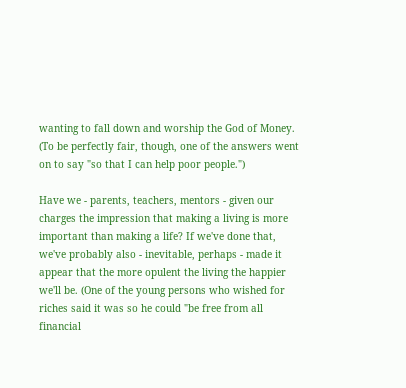wanting to fall down and worship the God of Money. (To be perfectly fair, though, one of the answers went on to say "so that I can help poor people.")

Have we - parents, teachers, mentors - given our charges the impression that making a living is more important than making a life? If we've done that, we've probably also - inevitable, perhaps - made it appear that the more opulent the living the happier we'll be. (One of the young persons who wished for riches said it was so he could "be free from all financial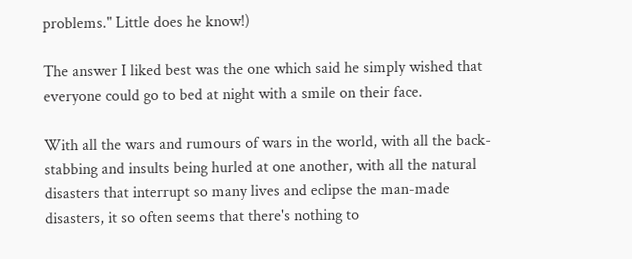problems." Little does he know!)

The answer I liked best was the one which said he simply wished that everyone could go to bed at night with a smile on their face.

With all the wars and rumours of wars in the world, with all the back-stabbing and insults being hurled at one another, with all the natural disasters that interrupt so many lives and eclipse the man-made disasters, it so often seems that there's nothing to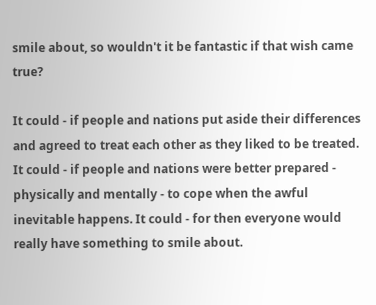smile about, so wouldn't it be fantastic if that wish came true?

It could - if people and nations put aside their differences and agreed to treat each other as they liked to be treated. It could - if people and nations were better prepared - physically and mentally - to cope when the awful inevitable happens. It could - for then everyone would really have something to smile about.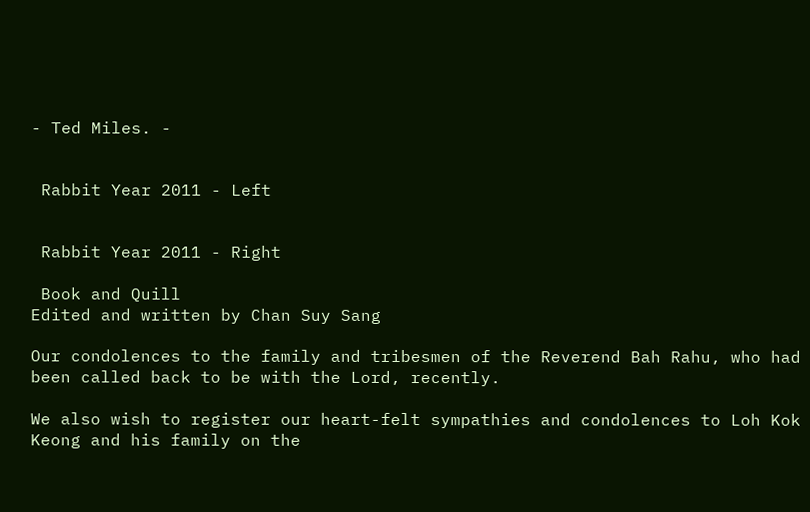- Ted Miles. -


 Rabbit Year 2011 - Left


 Rabbit Year 2011 - Right

 Book and Quill
Edited and written by Chan Suy Sang

Our condolences to the family and tribesmen of the Reverend Bah Rahu, who had been called back to be with the Lord, recently.

We also wish to register our heart-felt sympathies and condolences to Loh Kok Keong and his family on the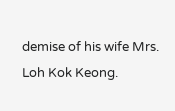demise of his wife Mrs. Loh Kok Keong.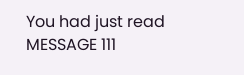You had just read MESSAGE 111